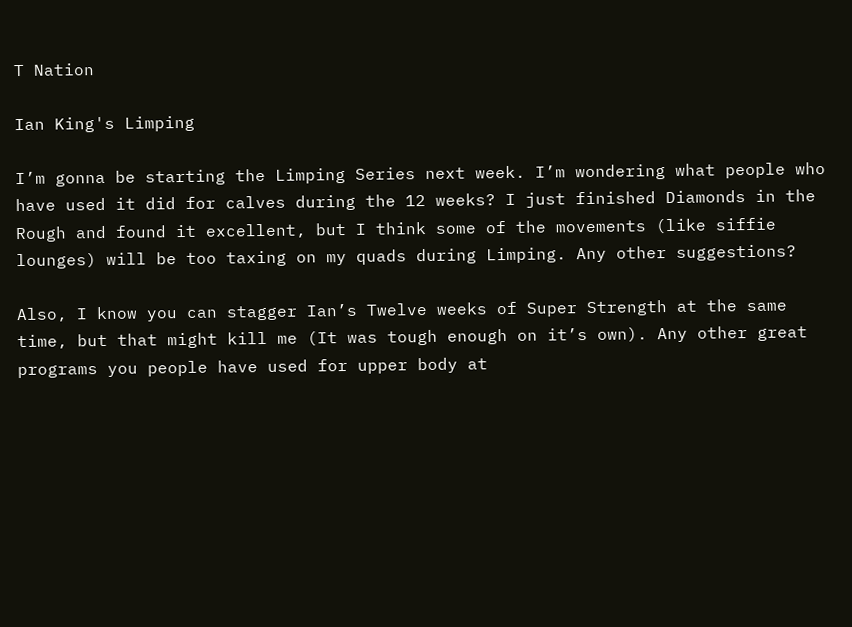T Nation

Ian King's Limping

I’m gonna be starting the Limping Series next week. I’m wondering what people who have used it did for calves during the 12 weeks? I just finished Diamonds in the Rough and found it excellent, but I think some of the movements (like siffie lounges) will be too taxing on my quads during Limping. Any other suggestions?

Also, I know you can stagger Ian’s Twelve weeks of Super Strength at the same time, but that might kill me (It was tough enough on it’s own). Any other great programs you people have used for upper body at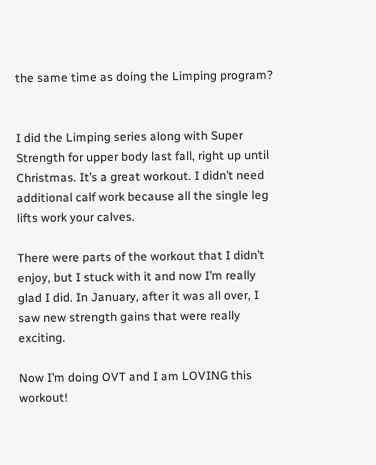the same time as doing the Limping program?


I did the Limping series along with Super Strength for upper body last fall, right up until Christmas. It’s a great workout. I didn’t need additional calf work because all the single leg lifts work your calves.

There were parts of the workout that I didn’t enjoy, but I stuck with it and now I’m really glad I did. In January, after it was all over, I saw new strength gains that were really exciting.

Now I’m doing OVT and I am LOVING this workout!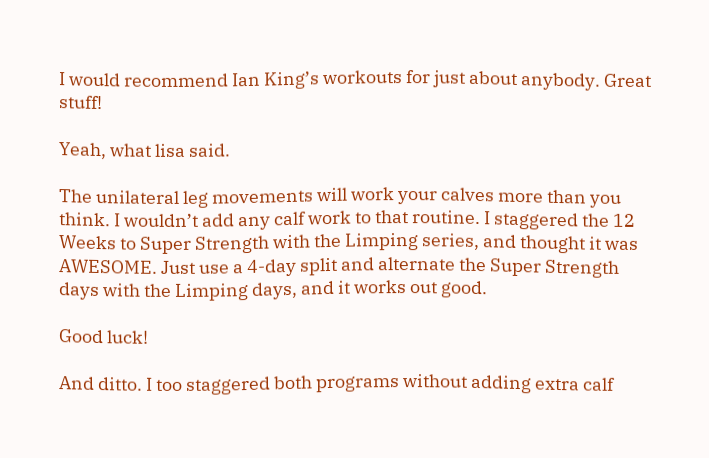I would recommend Ian King’s workouts for just about anybody. Great stuff!

Yeah, what lisa said.

The unilateral leg movements will work your calves more than you think. I wouldn’t add any calf work to that routine. I staggered the 12 Weeks to Super Strength with the Limping series, and thought it was AWESOME. Just use a 4-day split and alternate the Super Strength days with the Limping days, and it works out good.

Good luck!

And ditto. I too staggered both programs without adding extra calf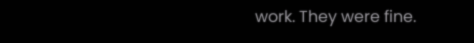work. They were fine.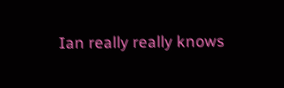Ian really really knows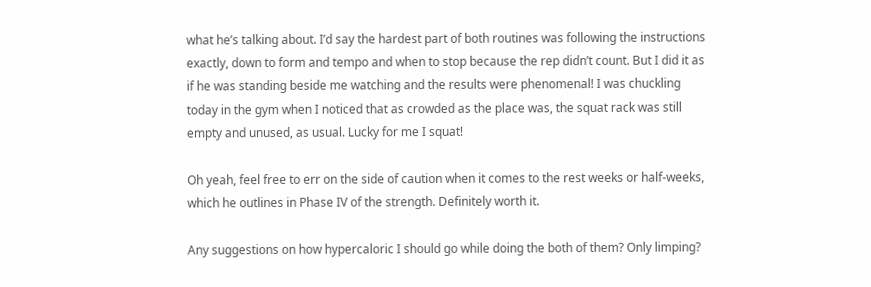what he’s talking about. I’d say the hardest part of both routines was following the instructions exactly, down to form and tempo and when to stop because the rep didn’t count. But I did it as if he was standing beside me watching and the results were phenomenal! I was chuckling today in the gym when I noticed that as crowded as the place was, the squat rack was still empty and unused, as usual. Lucky for me I squat!

Oh yeah, feel free to err on the side of caution when it comes to the rest weeks or half-weeks, which he outlines in Phase IV of the strength. Definitely worth it.

Any suggestions on how hypercaloric I should go while doing the both of them? Only limping?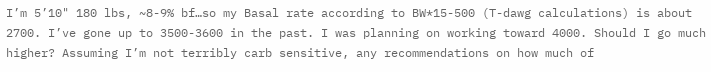I’m 5’10" 180 lbs, ~8-9% bf…so my Basal rate according to BW*15-500 (T-dawg calculations) is about 2700. I’ve gone up to 3500-3600 in the past. I was planning on working toward 4000. Should I go much higher? Assuming I’m not terribly carb sensitive, any recommendations on how much of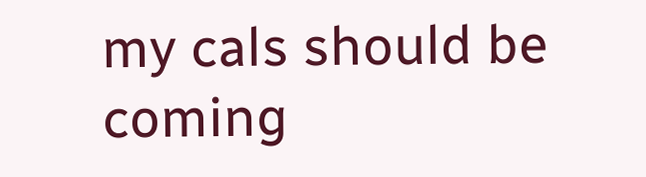my cals should be coming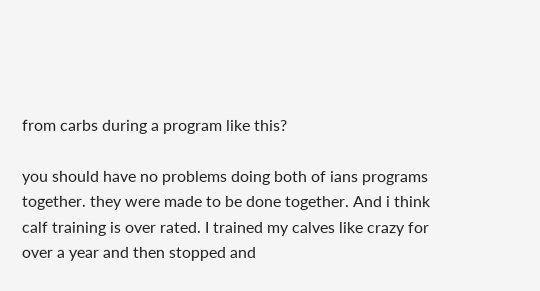from carbs during a program like this?

you should have no problems doing both of ians programs together. they were made to be done together. And i think calf training is over rated. I trained my calves like crazy for over a year and then stopped and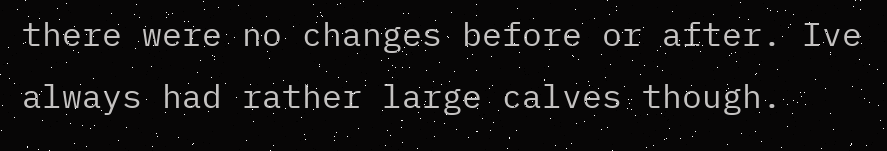there were no changes before or after. Ive always had rather large calves though.